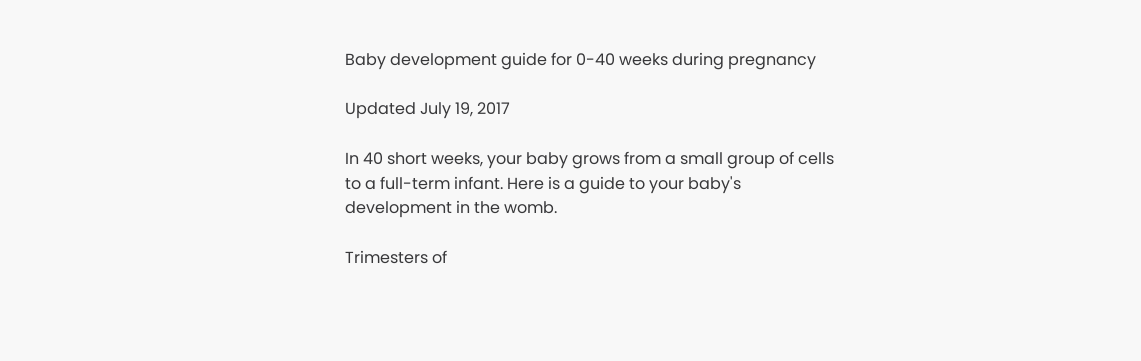Baby development guide for 0-40 weeks during pregnancy

Updated July 19, 2017

In 40 short weeks, your baby grows from a small group of cells to a full-term infant. Here is a guide to your baby's development in the womb.

Trimesters of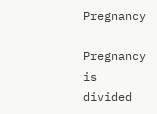Pregnancy

Pregnancy is divided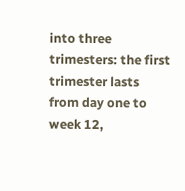into three trimesters: the first trimester lasts from day one to week 12,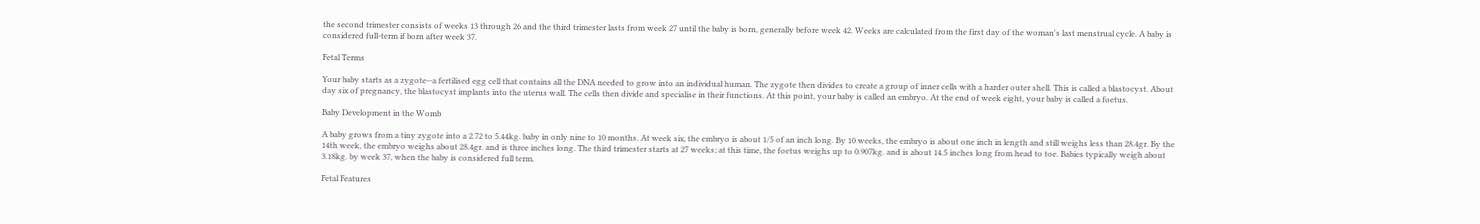the second trimester consists of weeks 13 through 26 and the third trimester lasts from week 27 until the baby is born, generally before week 42. Weeks are calculated from the first day of the woman's last menstrual cycle. A baby is considered full-term if born after week 37.

Fetal Terms

Your baby starts as a zygote--a fertilised egg cell that contains all the DNA needed to grow into an individual human. The zygote then divides to create a group of inner cells with a harder outer shell. This is called a blastocyst. About day six of pregnancy, the blastocyst implants into the uterus wall. The cells then divide and specialise in their functions. At this point, your baby is called an embryo. At the end of week eight, your baby is called a foetus.

Baby Development in the Womb

A baby grows from a tiny zygote into a 2.72 to 5.44kg. baby in only nine to 10 months. At week six, the embryo is about 1/5 of an inch long. By 10 weeks, the embryo is about one inch in length and still weighs less than 28.4gr. By the 14th week, the embryo weighs about 28.4gr. and is three inches long. The third trimester starts at 27 weeks; at this time, the foetus weighs up to 0.907kg. and is about 14.5 inches long from head to toe. Babies typically weigh about 3.18kg. by week 37, when the baby is considered full term.

Fetal Features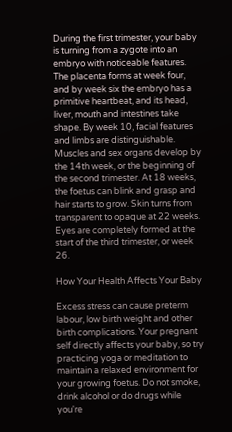During the first trimester, your baby is turning from a zygote into an embryo with noticeable features. The placenta forms at week four, and by week six the embryo has a primitive heartbeat, and its head, liver, mouth and intestines take shape. By week 10, facial features and limbs are distinguishable. Muscles and sex organs develop by the 14th week, or the beginning of the second trimester. At 18 weeks, the foetus can blink and grasp and hair starts to grow. Skin turns from transparent to opaque at 22 weeks. Eyes are completely formed at the start of the third trimester, or week 26.

How Your Health Affects Your Baby

Excess stress can cause preterm labour, low birth weight and other birth complications. Your pregnant self directly affects your baby, so try practicing yoga or meditation to maintain a relaxed environment for your growing foetus. Do not smoke, drink alcohol or do drugs while you're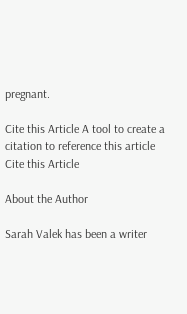pregnant.

Cite this Article A tool to create a citation to reference this article Cite this Article

About the Author

Sarah Valek has been a writer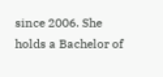since 2006. She holds a Bachelor of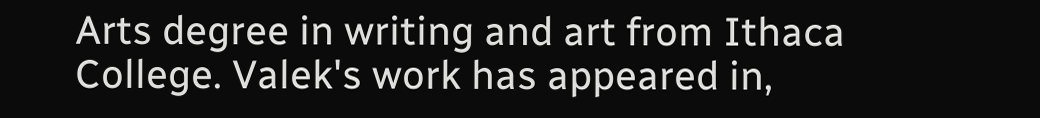Arts degree in writing and art from Ithaca College. Valek's work has appeared in,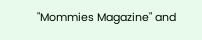"Mommies Magazine" and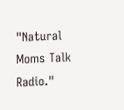"Natural Moms Talk Radio."